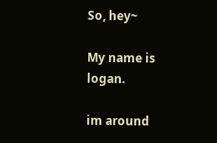So, hey~

My name is logan.

im around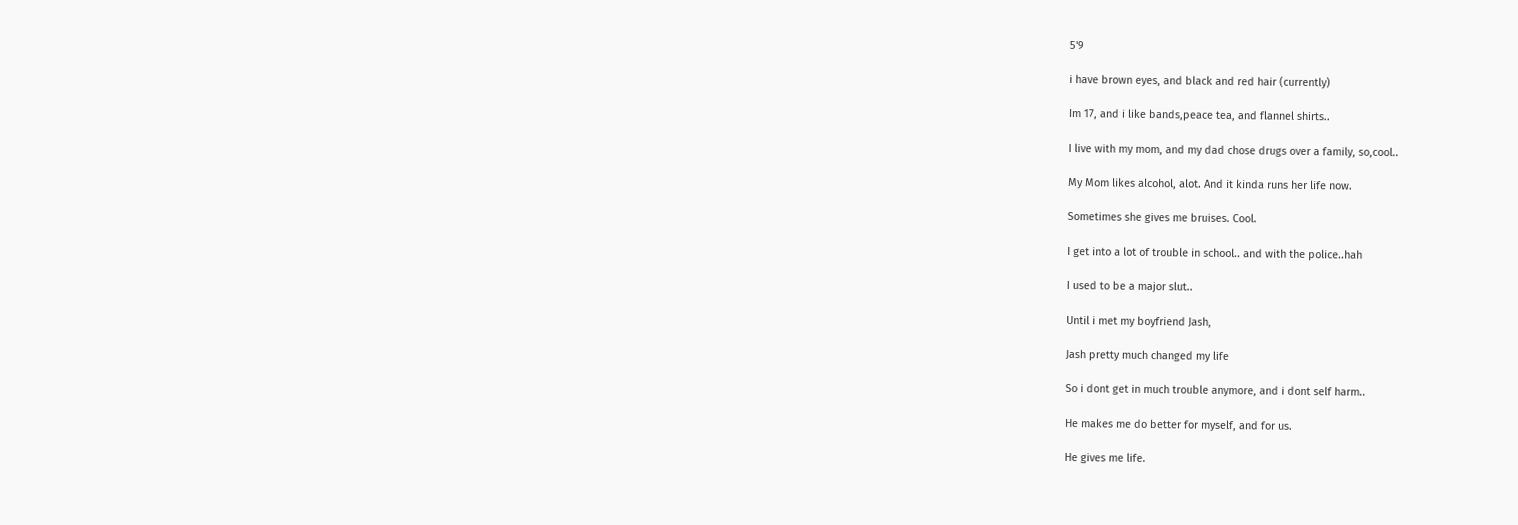5'9

i have brown eyes, and black and red hair (currently)

Im 17, and i like bands,peace tea, and flannel shirts..

I live with my mom, and my dad chose drugs over a family, so,cool..

My Mom likes alcohol, alot. And it kinda runs her life now.

Sometimes she gives me bruises. Cool.

I get into a lot of trouble in school.. and with the police..hah

I used to be a major slut..

Until i met my boyfriend Jash,

Jash pretty much changed my life

So i dont get in much trouble anymore, and i dont self harm..

He makes me do better for myself, and for us.

He gives me life.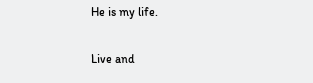He is my life.

Live and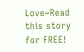Love~Read this story for FREE!